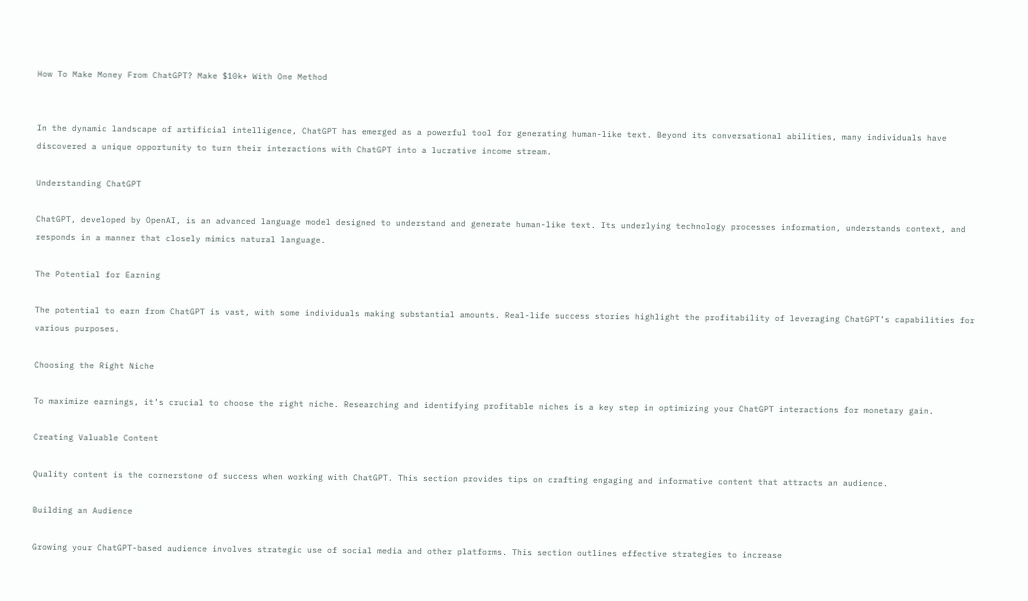How To Make Money From ChatGPT? Make $10k+ With One Method


In the dynamic landscape of artificial intelligence, ChatGPT has emerged as a powerful tool for generating human-like text. Beyond its conversational abilities, many individuals have discovered a unique opportunity to turn their interactions with ChatGPT into a lucrative income stream.

Understanding ChatGPT

ChatGPT, developed by OpenAI, is an advanced language model designed to understand and generate human-like text. Its underlying technology processes information, understands context, and responds in a manner that closely mimics natural language.

The Potential for Earning

The potential to earn from ChatGPT is vast, with some individuals making substantial amounts. Real-life success stories highlight the profitability of leveraging ChatGPT’s capabilities for various purposes.

Choosing the Right Niche

To maximize earnings, it’s crucial to choose the right niche. Researching and identifying profitable niches is a key step in optimizing your ChatGPT interactions for monetary gain.

Creating Valuable Content

Quality content is the cornerstone of success when working with ChatGPT. This section provides tips on crafting engaging and informative content that attracts an audience.

Building an Audience

Growing your ChatGPT-based audience involves strategic use of social media and other platforms. This section outlines effective strategies to increase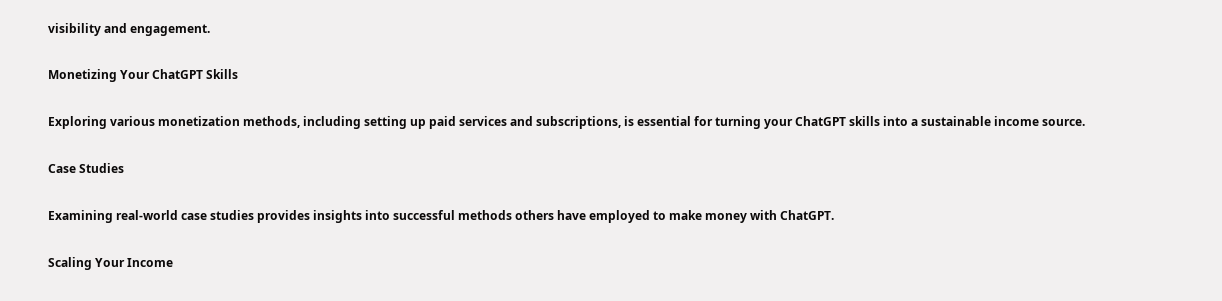visibility and engagement.

Monetizing Your ChatGPT Skills

Exploring various monetization methods, including setting up paid services and subscriptions, is essential for turning your ChatGPT skills into a sustainable income source.

Case Studies

Examining real-world case studies provides insights into successful methods others have employed to make money with ChatGPT.

Scaling Your Income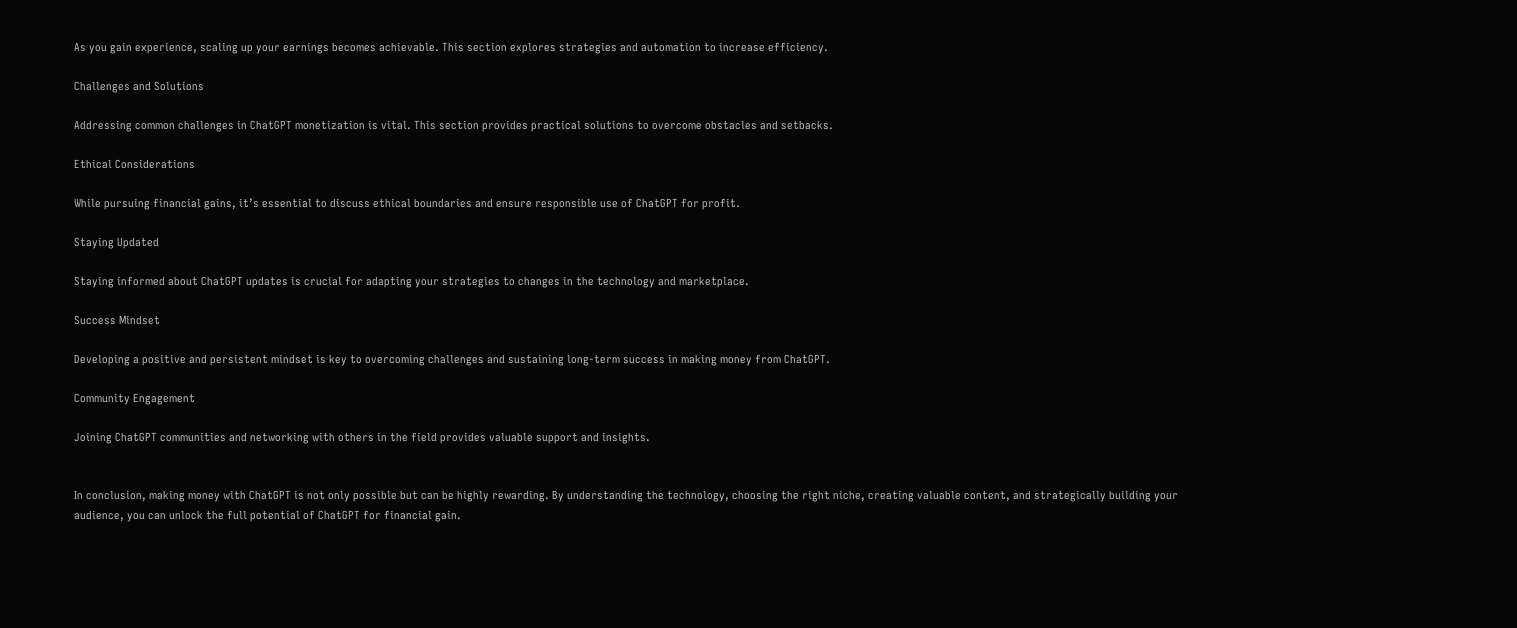As you gain experience, scaling up your earnings becomes achievable. This section explores strategies and automation to increase efficiency.

Challenges and Solutions

Addressing common challenges in ChatGPT monetization is vital. This section provides practical solutions to overcome obstacles and setbacks.

Ethical Considerations

While pursuing financial gains, it’s essential to discuss ethical boundaries and ensure responsible use of ChatGPT for profit.

Staying Updated

Staying informed about ChatGPT updates is crucial for adapting your strategies to changes in the technology and marketplace.

Success Mindset

Developing a positive and persistent mindset is key to overcoming challenges and sustaining long-term success in making money from ChatGPT.

Community Engagement

Joining ChatGPT communities and networking with others in the field provides valuable support and insights.


In conclusion, making money with ChatGPT is not only possible but can be highly rewarding. By understanding the technology, choosing the right niche, creating valuable content, and strategically building your audience, you can unlock the full potential of ChatGPT for financial gain.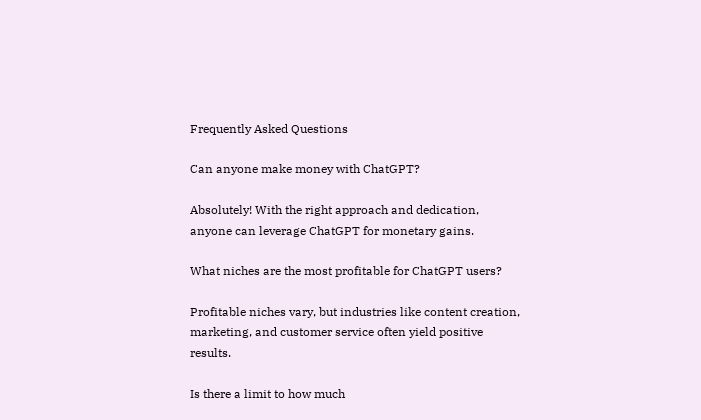Frequently Asked Questions

Can anyone make money with ChatGPT?

Absolutely! With the right approach and dedication, anyone can leverage ChatGPT for monetary gains.

What niches are the most profitable for ChatGPT users?

Profitable niches vary, but industries like content creation, marketing, and customer service often yield positive results.

Is there a limit to how much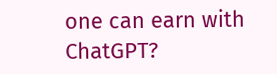one can earn with ChatGPT?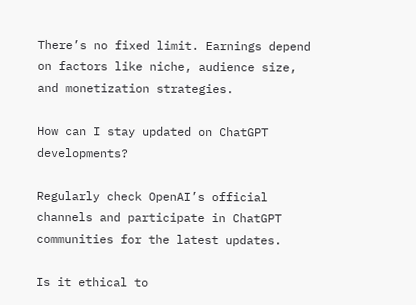There’s no fixed limit. Earnings depend on factors like niche, audience size, and monetization strategies.

How can I stay updated on ChatGPT developments?

Regularly check OpenAI’s official channels and participate in ChatGPT communities for the latest updates.

Is it ethical to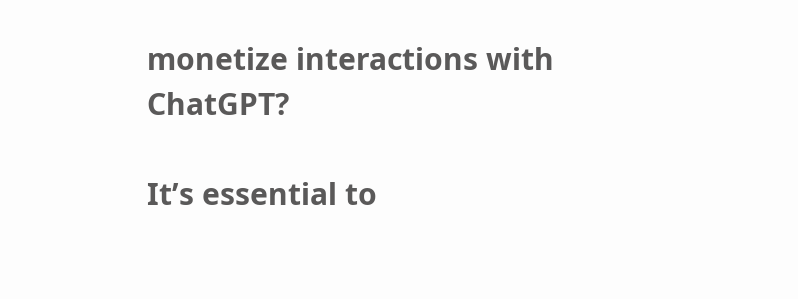monetize interactions with ChatGPT?

It’s essential to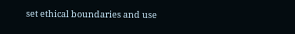set ethical boundaries and use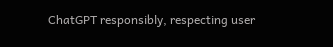ChatGPT responsibly, respecting user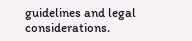guidelines and legal considerations.